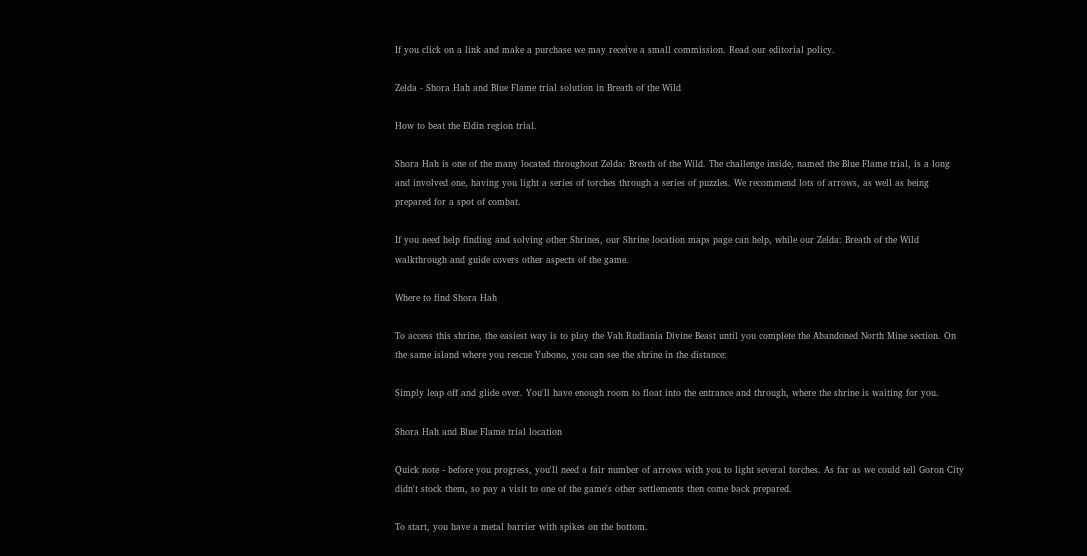If you click on a link and make a purchase we may receive a small commission. Read our editorial policy.

Zelda - Shora Hah and Blue Flame trial solution in Breath of the Wild

How to beat the Eldin region trial.

Shora Hah is one of the many located throughout Zelda: Breath of the Wild. The challenge inside, named the Blue Flame trial, is a long and involved one, having you light a series of torches through a series of puzzles. We recommend lots of arrows, as well as being prepared for a spot of combat.

If you need help finding and solving other Shrines, our Shrine location maps page can help, while our Zelda: Breath of the Wild walkthrough and guide covers other aspects of the game.

Where to find Shora Hah

To access this shrine, the easiest way is to play the Vah Rudiania Divine Beast until you complete the Abandoned North Mine section. On the same island where you rescue Yubono, you can see the shrine in the distance:

Simply leap off and glide over. You'll have enough room to float into the entrance and through, where the shrine is waiting for you.

Shora Hah and Blue Flame trial location

Quick note - before you progress, you'll need a fair number of arrows with you to light several torches. As far as we could tell Goron City didn't stock them, so pay a visit to one of the game's other settlements then come back prepared.

To start, you have a metal barrier with spikes on the bottom.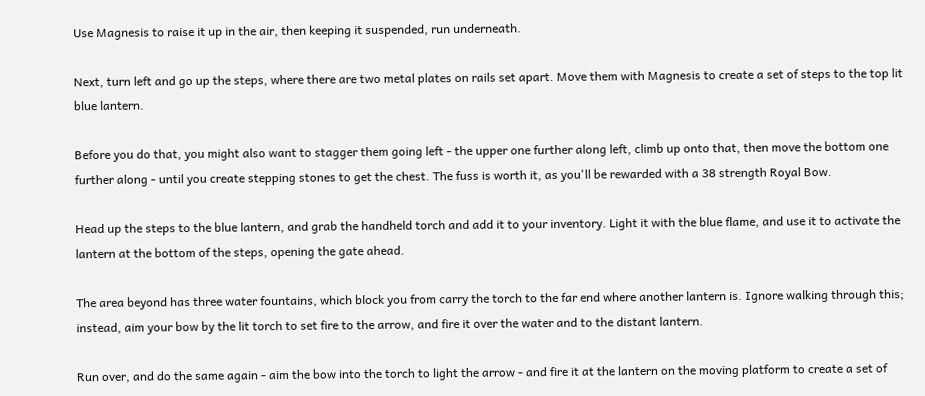Use Magnesis to raise it up in the air, then keeping it suspended, run underneath.

Next, turn left and go up the steps, where there are two metal plates on rails set apart. Move them with Magnesis to create a set of steps to the top lit blue lantern.

Before you do that, you might also want to stagger them going left - the upper one further along left, climb up onto that, then move the bottom one further along - until you create stepping stones to get the chest. The fuss is worth it, as you'll be rewarded with a 38 strength Royal Bow.

Head up the steps to the blue lantern, and grab the handheld torch and add it to your inventory. Light it with the blue flame, and use it to activate the lantern at the bottom of the steps, opening the gate ahead.

The area beyond has three water fountains, which block you from carry the torch to the far end where another lantern is. Ignore walking through this; instead, aim your bow by the lit torch to set fire to the arrow, and fire it over the water and to the distant lantern.

Run over, and do the same again - aim the bow into the torch to light the arrow - and fire it at the lantern on the moving platform to create a set of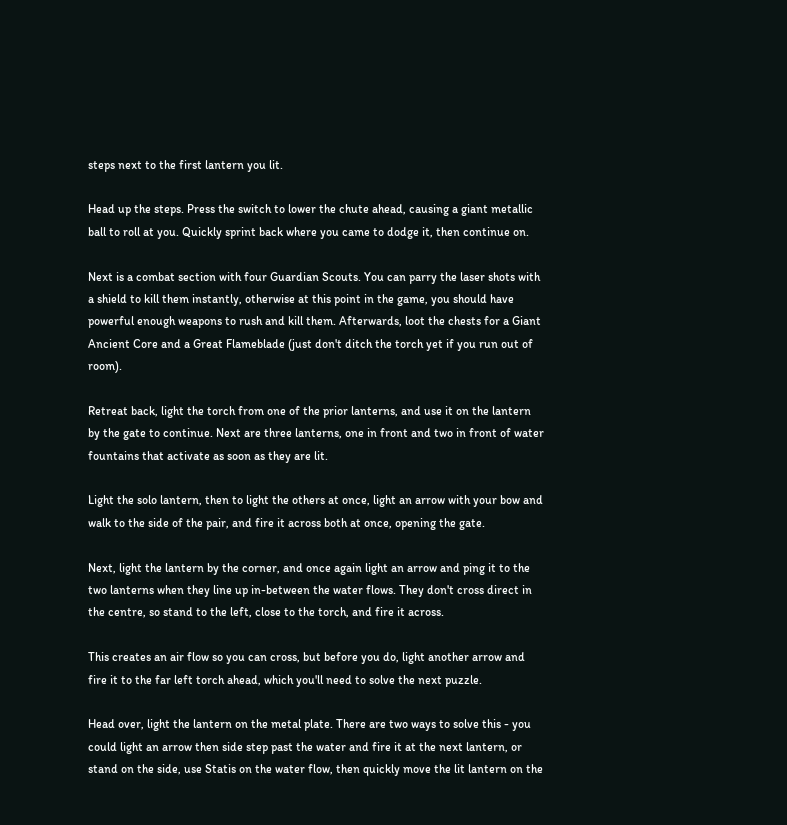steps next to the first lantern you lit.

Head up the steps. Press the switch to lower the chute ahead, causing a giant metallic ball to roll at you. Quickly sprint back where you came to dodge it, then continue on.

Next is a combat section with four Guardian Scouts. You can parry the laser shots with a shield to kill them instantly, otherwise at this point in the game, you should have powerful enough weapons to rush and kill them. Afterwards, loot the chests for a Giant Ancient Core and a Great Flameblade (just don't ditch the torch yet if you run out of room).

Retreat back, light the torch from one of the prior lanterns, and use it on the lantern by the gate to continue. Next are three lanterns, one in front and two in front of water fountains that activate as soon as they are lit.

Light the solo lantern, then to light the others at once, light an arrow with your bow and walk to the side of the pair, and fire it across both at once, opening the gate.

Next, light the lantern by the corner, and once again light an arrow and ping it to the two lanterns when they line up in-between the water flows. They don't cross direct in the centre, so stand to the left, close to the torch, and fire it across.

This creates an air flow so you can cross, but before you do, light another arrow and fire it to the far left torch ahead, which you'll need to solve the next puzzle.

Head over, light the lantern on the metal plate. There are two ways to solve this - you could light an arrow then side step past the water and fire it at the next lantern, or stand on the side, use Statis on the water flow, then quickly move the lit lantern on the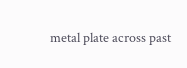metal plate across past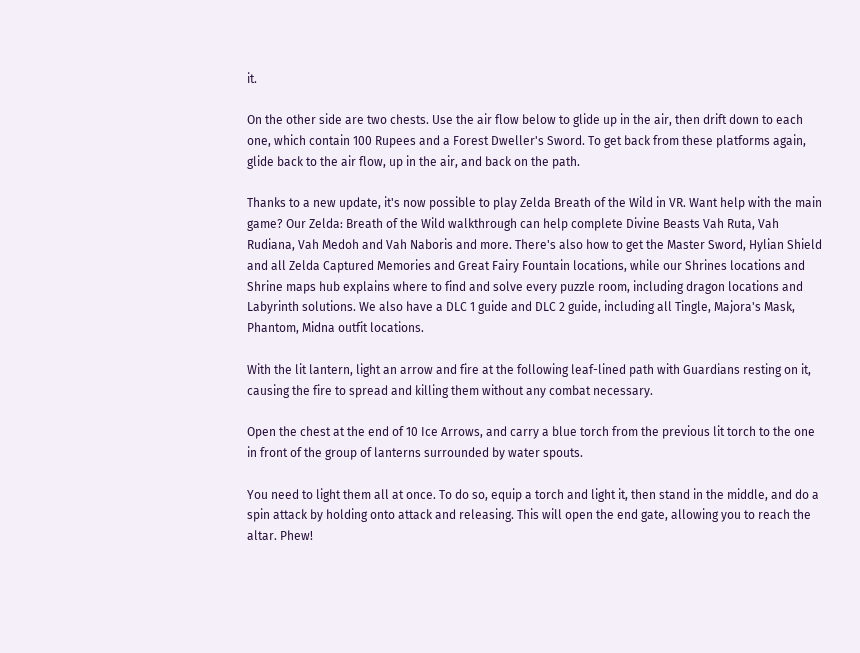it.

On the other side are two chests. Use the air flow below to glide up in the air, then drift down to each one, which contain 100 Rupees and a Forest Dweller's Sword. To get back from these platforms again, glide back to the air flow, up in the air, and back on the path.

Thanks to a new update, it's now possible to play Zelda Breath of the Wild in VR. Want help with the main game? Our Zelda: Breath of the Wild walkthrough can help complete Divine Beasts Vah Ruta, Vah Rudiana, Vah Medoh and Vah Naboris and more. There's also how to get the Master Sword, Hylian Shield and all Zelda Captured Memories and Great Fairy Fountain locations, while our Shrines locations and Shrine maps hub explains where to find and solve every puzzle room, including dragon locations and Labyrinth solutions. We also have a DLC 1 guide and DLC 2 guide, including all Tingle, Majora's Mask, Phantom, Midna outfit locations.

With the lit lantern, light an arrow and fire at the following leaf-lined path with Guardians resting on it, causing the fire to spread and killing them without any combat necessary.

Open the chest at the end of 10 Ice Arrows, and carry a blue torch from the previous lit torch to the one in front of the group of lanterns surrounded by water spouts.

You need to light them all at once. To do so, equip a torch and light it, then stand in the middle, and do a spin attack by holding onto attack and releasing. This will open the end gate, allowing you to reach the altar. Phew!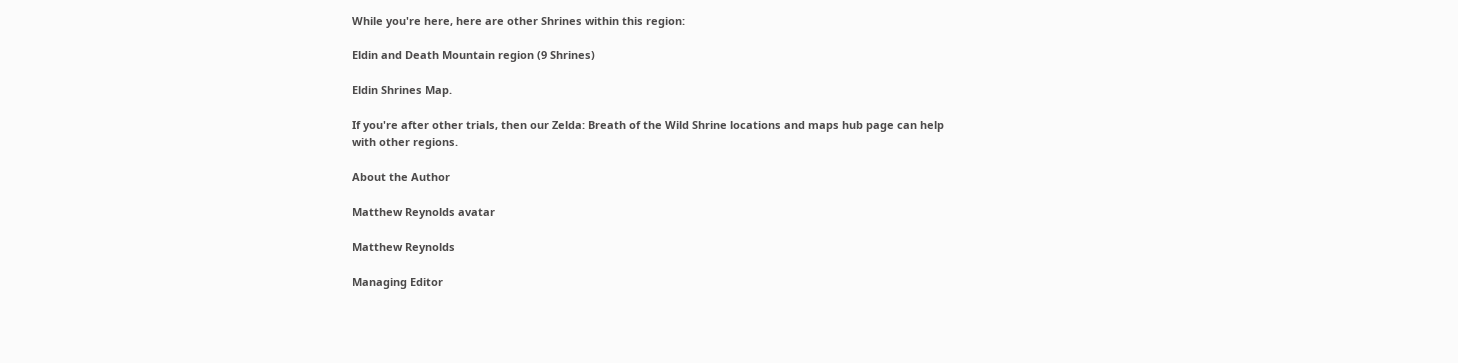While you're here, here are other Shrines within this region:

Eldin and Death Mountain region (9 Shrines)

Eldin Shrines Map.

If you're after other trials, then our Zelda: Breath of the Wild Shrine locations and maps hub page can help with other regions.

About the Author

Matthew Reynolds avatar

Matthew Reynolds

Managing Editor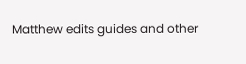Matthew edits guides and other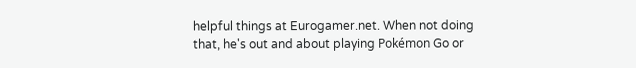helpful things at Eurogamer.net. When not doing that, he's out and about playing Pokémon Go or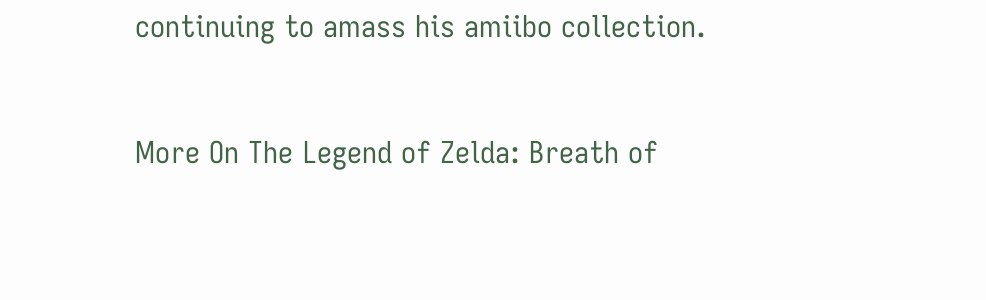continuing to amass his amiibo collection.


More On The Legend of Zelda: Breath of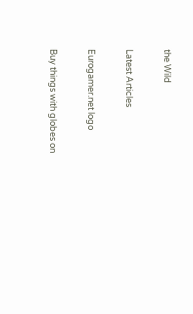the Wild

Latest Articles

Eurogamer.net logo

Buy things with globes on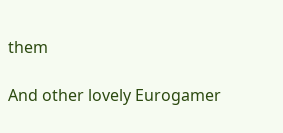them

And other lovely Eurogamer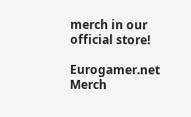merch in our official store!

Eurogamer.net Merch